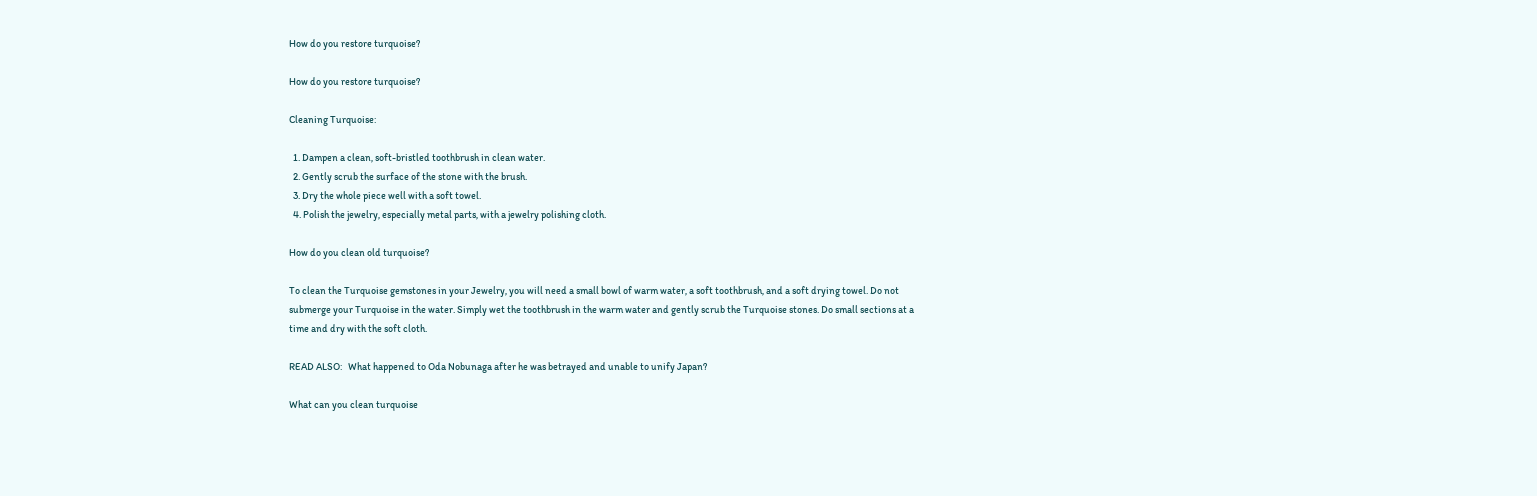How do you restore turquoise?

How do you restore turquoise?

Cleaning Turquoise:

  1. Dampen a clean, soft-bristled toothbrush in clean water.
  2. Gently scrub the surface of the stone with the brush.
  3. Dry the whole piece well with a soft towel.
  4. Polish the jewelry, especially metal parts, with a jewelry polishing cloth.

How do you clean old turquoise?

To clean the Turquoise gemstones in your Jewelry, you will need a small bowl of warm water, a soft toothbrush, and a soft drying towel. Do not submerge your Turquoise in the water. Simply wet the toothbrush in the warm water and gently scrub the Turquoise stones. Do small sections at a time and dry with the soft cloth.

READ ALSO:   What happened to Oda Nobunaga after he was betrayed and unable to unify Japan?

What can you clean turquoise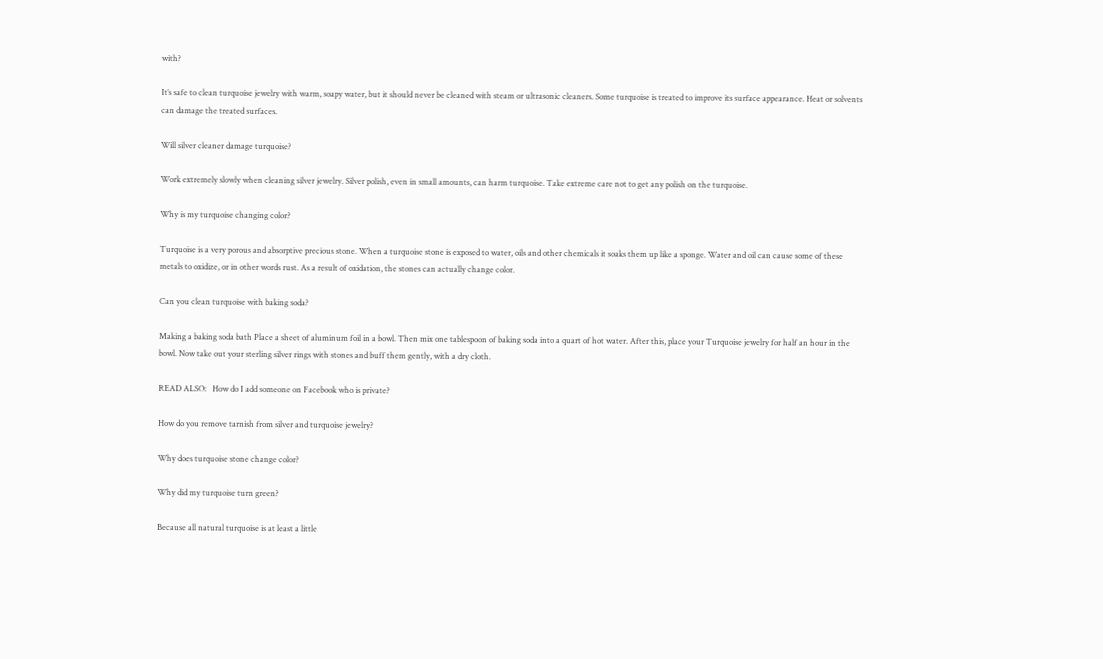with?

It’s safe to clean turquoise jewelry with warm, soapy water, but it should never be cleaned with steam or ultrasonic cleaners. Some turquoise is treated to improve its surface appearance. Heat or solvents can damage the treated surfaces.

Will silver cleaner damage turquoise?

Work extremely slowly when cleaning silver jewelry. Silver polish, even in small amounts, can harm turquoise. Take extreme care not to get any polish on the turquoise.

Why is my turquoise changing color?

Turquoise is a very porous and absorptive precious stone. When a turquoise stone is exposed to water, oils and other chemicals it soaks them up like a sponge. Water and oil can cause some of these metals to oxidize, or in other words rust. As a result of oxidation, the stones can actually change color.

Can you clean turquoise with baking soda?

Making a baking soda bath Place a sheet of aluminum foil in a bowl. Then mix one tablespoon of baking soda into a quart of hot water. After this, place your Turquoise jewelry for half an hour in the bowl. Now take out your sterling silver rings with stones and buff them gently, with a dry cloth.

READ ALSO:   How do I add someone on Facebook who is private?

How do you remove tarnish from silver and turquoise jewelry?

Why does turquoise stone change color?

Why did my turquoise turn green?

Because all natural turquoise is at least a little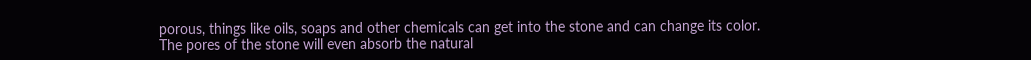porous, things like oils, soaps and other chemicals can get into the stone and can change its color. The pores of the stone will even absorb the natural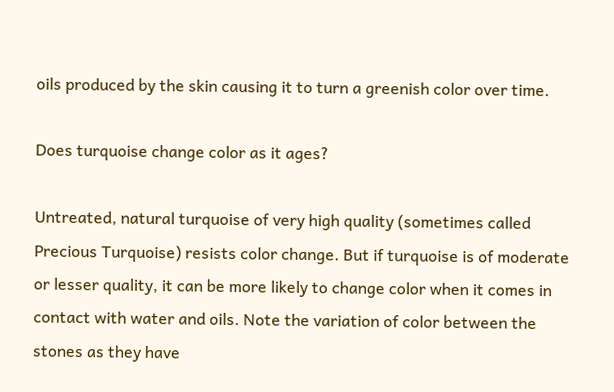oils produced by the skin causing it to turn a greenish color over time.

Does turquoise change color as it ages?

Untreated, natural turquoise of very high quality (sometimes called Precious Turquoise) resists color change. But if turquoise is of moderate or lesser quality, it can be more likely to change color when it comes in contact with water and oils. Note the variation of color between the stones as they have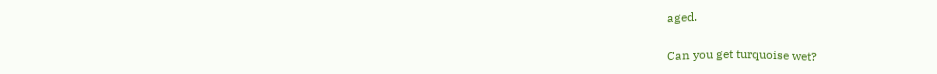aged.

Can you get turquoise wet?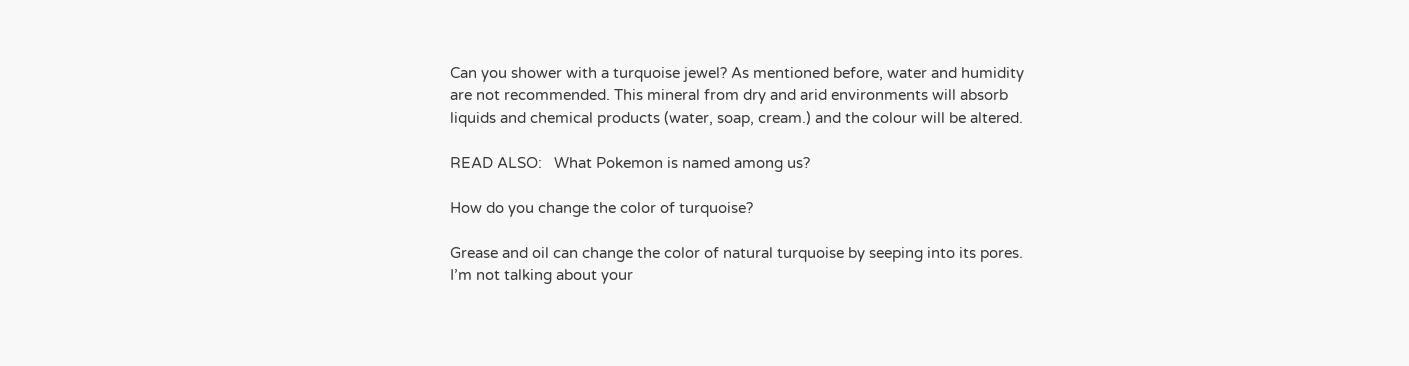Can you shower with a turquoise jewel? As mentioned before, water and humidity are not recommended. This mineral from dry and arid environments will absorb liquids and chemical products (water, soap, cream.) and the colour will be altered.

READ ALSO:   What Pokemon is named among us?

How do you change the color of turquoise?

Grease and oil can change the color of natural turquoise by seeping into its pores. I’m not talking about your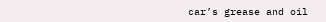car’s grease and oil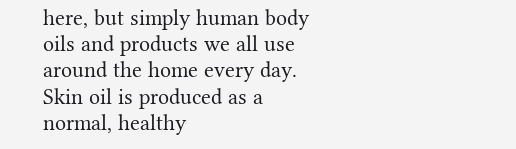here, but simply human body oils and products we all use around the home every day. Skin oil is produced as a normal, healthy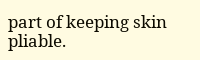part of keeping skin pliable.